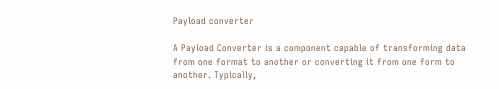Payload converter

A Payload Converter is a component capable of transforming data from one format to another or converting it from one form to another. Typically,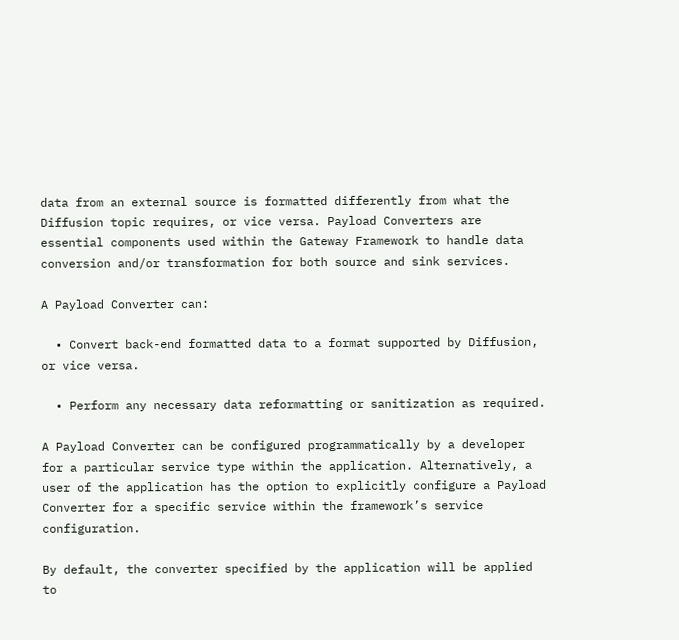data from an external source is formatted differently from what the Diffusion topic requires, or vice versa. Payload Converters are essential components used within the Gateway Framework to handle data conversion and/or transformation for both source and sink services.

A Payload Converter can:

  • Convert back-end formatted data to a format supported by Diffusion, or vice versa.

  • Perform any necessary data reformatting or sanitization as required.

A Payload Converter can be configured programmatically by a developer for a particular service type within the application. Alternatively, a user of the application has the option to explicitly configure a Payload Converter for a specific service within the framework’s service configuration.

By default, the converter specified by the application will be applied to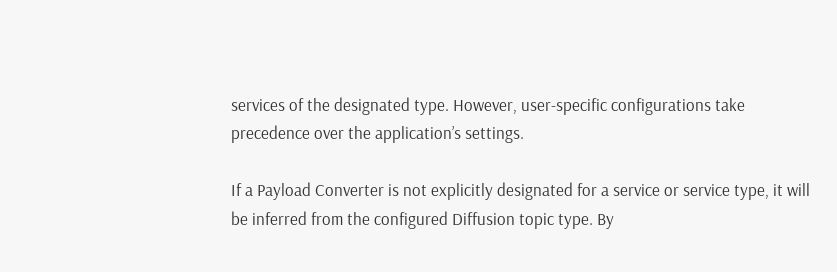services of the designated type. However, user-specific configurations take precedence over the application’s settings.

If a Payload Converter is not explicitly designated for a service or service type, it will be inferred from the configured Diffusion topic type. By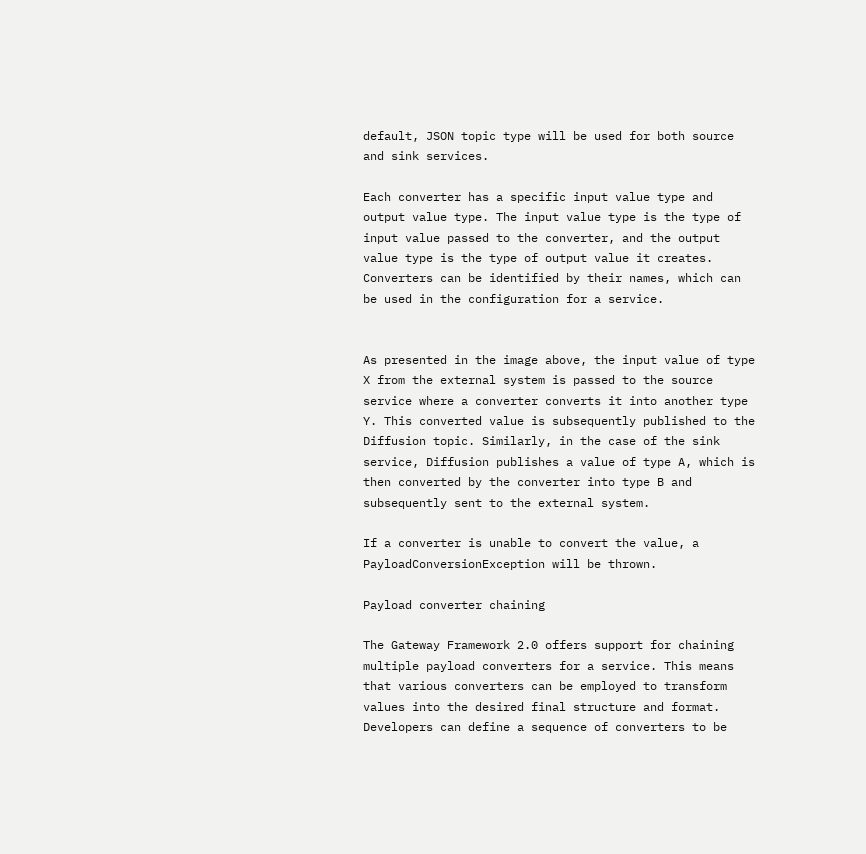default, JSON topic type will be used for both source and sink services.

Each converter has a specific input value type and output value type. The input value type is the type of input value passed to the converter, and the output value type is the type of output value it creates. Converters can be identified by their names, which can be used in the configuration for a service.


As presented in the image above, the input value of type X from the external system is passed to the source service where a converter converts it into another type Y. This converted value is subsequently published to the Diffusion topic. Similarly, in the case of the sink service, Diffusion publishes a value of type A, which is then converted by the converter into type B and subsequently sent to the external system.

If a converter is unable to convert the value, a PayloadConversionException will be thrown.

Payload converter chaining

The Gateway Framework 2.0 offers support for chaining multiple payload converters for a service. This means that various converters can be employed to transform values into the desired final structure and format. Developers can define a sequence of converters to be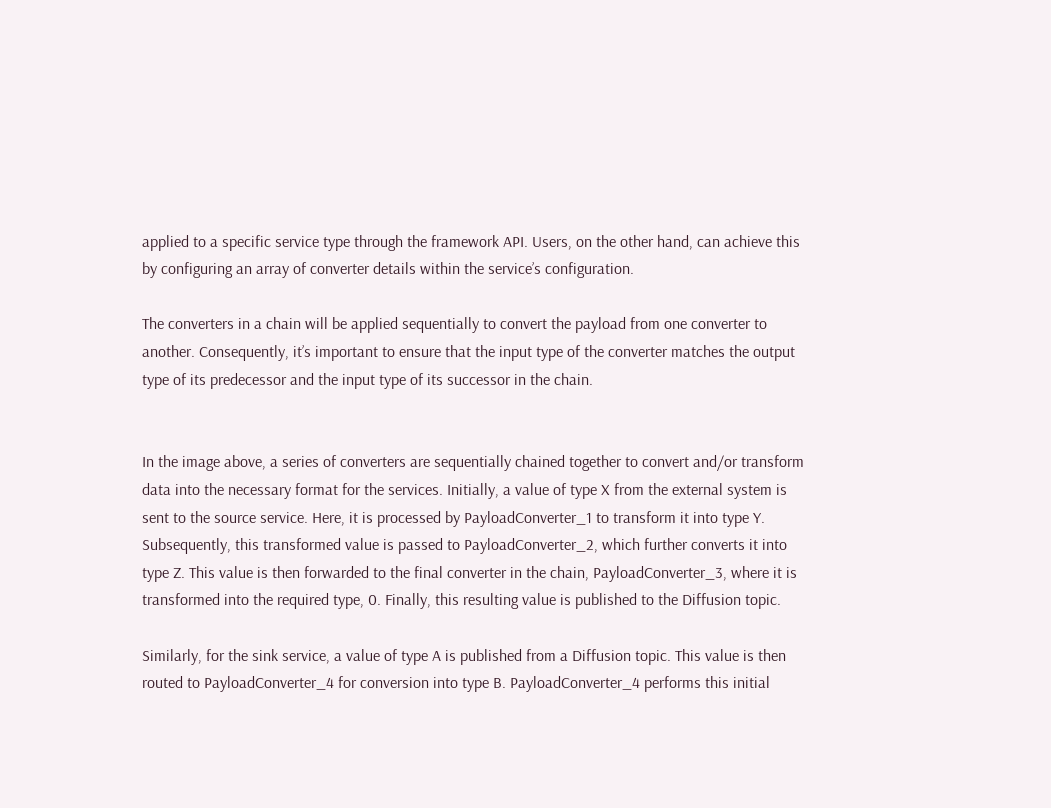applied to a specific service type through the framework API. Users, on the other hand, can achieve this by configuring an array of converter details within the service’s configuration.

The converters in a chain will be applied sequentially to convert the payload from one converter to another. Consequently, it’s important to ensure that the input type of the converter matches the output type of its predecessor and the input type of its successor in the chain.


In the image above, a series of converters are sequentially chained together to convert and/or transform data into the necessary format for the services. Initially, a value of type X from the external system is sent to the source service. Here, it is processed by PayloadConverter_1 to transform it into type Y. Subsequently, this transformed value is passed to PayloadConverter_2, which further converts it into type Z. This value is then forwarded to the final converter in the chain, PayloadConverter_3, where it is transformed into the required type, 0. Finally, this resulting value is published to the Diffusion topic.

Similarly, for the sink service, a value of type A is published from a Diffusion topic. This value is then routed to PayloadConverter_4 for conversion into type B. PayloadConverter_4 performs this initial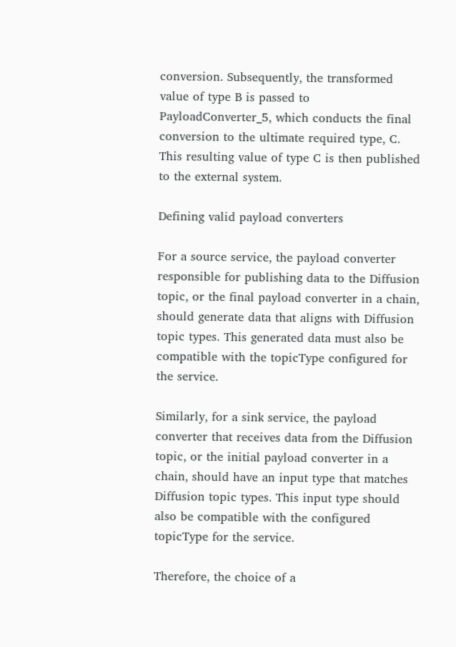conversion. Subsequently, the transformed value of type B is passed to PayloadConverter_5, which conducts the final conversion to the ultimate required type, C. This resulting value of type C is then published to the external system.

Defining valid payload converters

For a source service, the payload converter responsible for publishing data to the Diffusion topic, or the final payload converter in a chain, should generate data that aligns with Diffusion topic types. This generated data must also be compatible with the topicType configured for the service.

Similarly, for a sink service, the payload converter that receives data from the Diffusion topic, or the initial payload converter in a chain, should have an input type that matches Diffusion topic types. This input type should also be compatible with the configured topicType for the service.

Therefore, the choice of a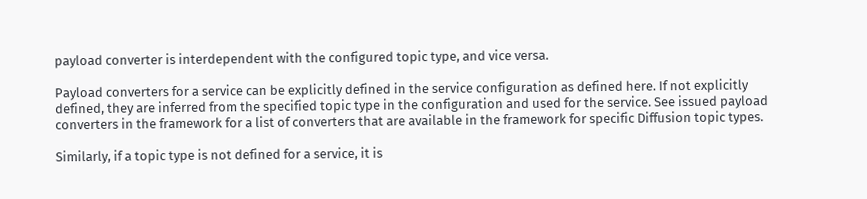payload converter is interdependent with the configured topic type, and vice versa.

Payload converters for a service can be explicitly defined in the service configuration as defined here. If not explicitly defined, they are inferred from the specified topic type in the configuration and used for the service. See issued payload converters in the framework for a list of converters that are available in the framework for specific Diffusion topic types.

Similarly, if a topic type is not defined for a service, it is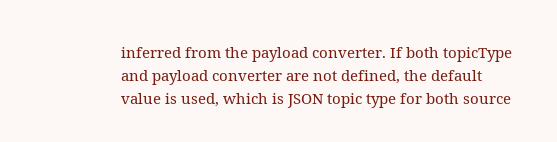inferred from the payload converter. If both topicType and payload converter are not defined, the default value is used, which is JSON topic type for both source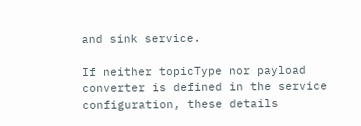and sink service.

If neither topicType nor payload converter is defined in the service configuration, these details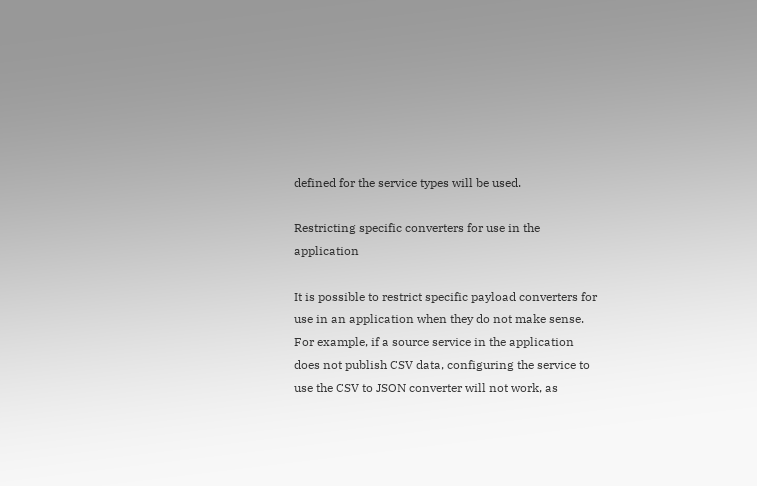defined for the service types will be used.

Restricting specific converters for use in the application

It is possible to restrict specific payload converters for use in an application when they do not make sense. For example, if a source service in the application does not publish CSV data, configuring the service to use the CSV to JSON converter will not work, as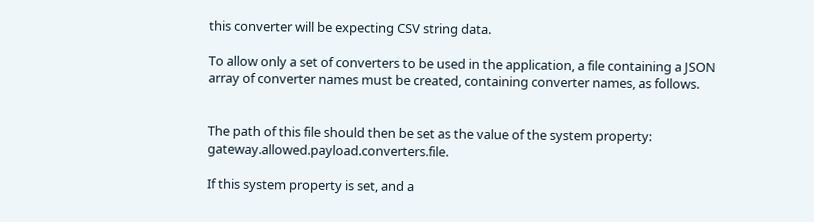this converter will be expecting CSV string data.

To allow only a set of converters to be used in the application, a file containing a JSON array of converter names must be created, containing converter names, as follows.


The path of this file should then be set as the value of the system property: gateway.allowed.payload.converters.file.

If this system property is set, and a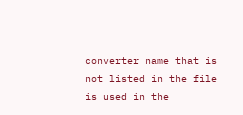converter name that is not listed in the file is used in the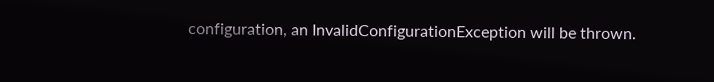configuration, an InvalidConfigurationException will be thrown.